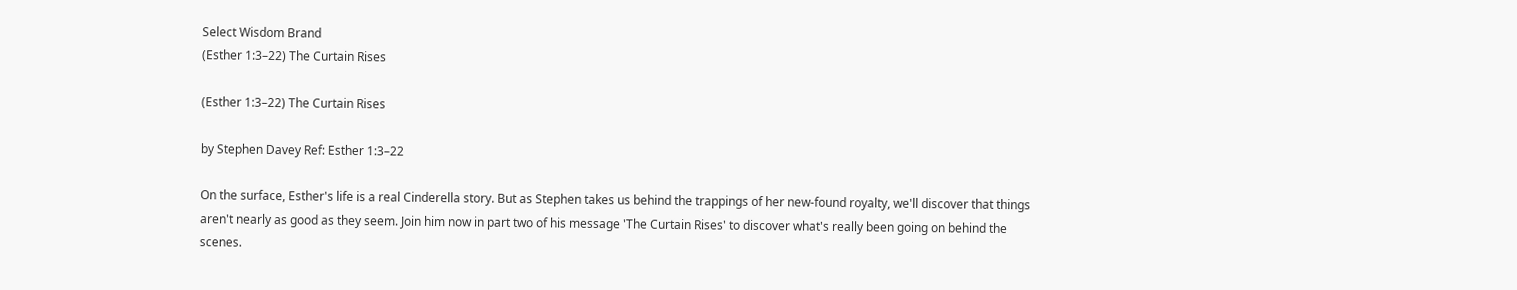Select Wisdom Brand
(Esther 1:3–22) The Curtain Rises

(Esther 1:3–22) The Curtain Rises

by Stephen Davey Ref: Esther 1:3–22

On the surface, Esther's life is a real Cinderella story. But as Stephen takes us behind the trappings of her new-found royalty, we'll discover that things aren't nearly as good as they seem. Join him now in part two of his message 'The Curtain Rises' to discover what's really been going on behind the scenes.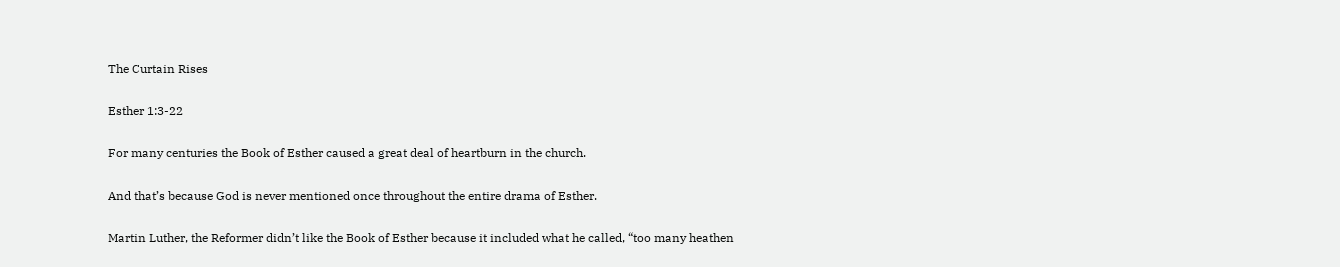The Curtain Rises

Esther 1:3-22

For many centuries the Book of Esther caused a great deal of heartburn in the church.

And that’s because God is never mentioned once throughout the entire drama of Esther.

Martin Luther, the Reformer didn’t like the Book of Esther because it included what he called, “too many heathen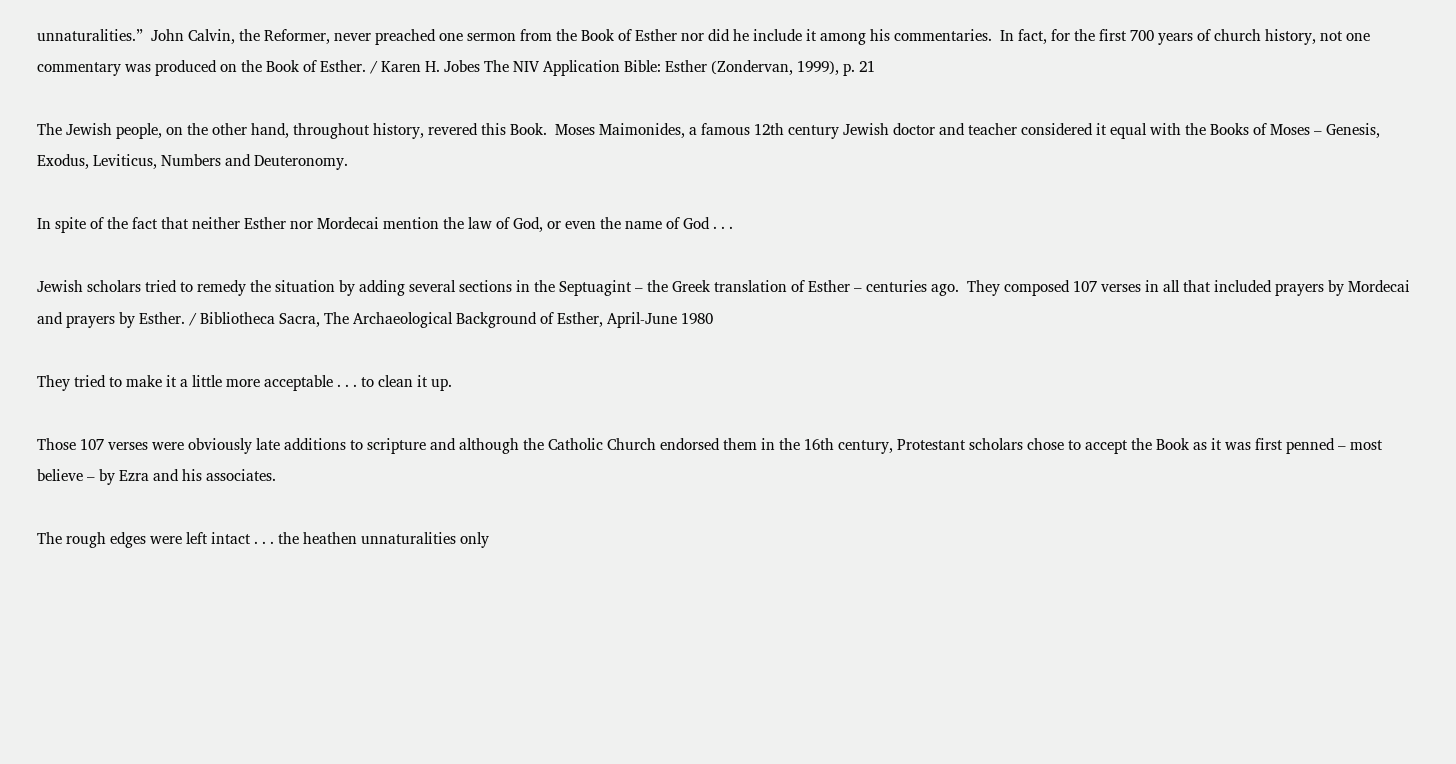unnaturalities.”  John Calvin, the Reformer, never preached one sermon from the Book of Esther nor did he include it among his commentaries.  In fact, for the first 700 years of church history, not one commentary was produced on the Book of Esther. / Karen H. Jobes The NIV Application Bible: Esther (Zondervan, 1999), p. 21

The Jewish people, on the other hand, throughout history, revered this Book.  Moses Maimonides, a famous 12th century Jewish doctor and teacher considered it equal with the Books of Moses – Genesis, Exodus, Leviticus, Numbers and Deuteronomy.

In spite of the fact that neither Esther nor Mordecai mention the law of God, or even the name of God . . .

Jewish scholars tried to remedy the situation by adding several sections in the Septuagint – the Greek translation of Esther – centuries ago.  They composed 107 verses in all that included prayers by Mordecai and prayers by Esther. / Bibliotheca Sacra, The Archaeological Background of Esther, April-June 1980

They tried to make it a little more acceptable . . . to clean it up.

Those 107 verses were obviously late additions to scripture and although the Catholic Church endorsed them in the 16th century, Protestant scholars chose to accept the Book as it was first penned – most believe – by Ezra and his associates.

The rough edges were left intact . . . the heathen unnaturalities only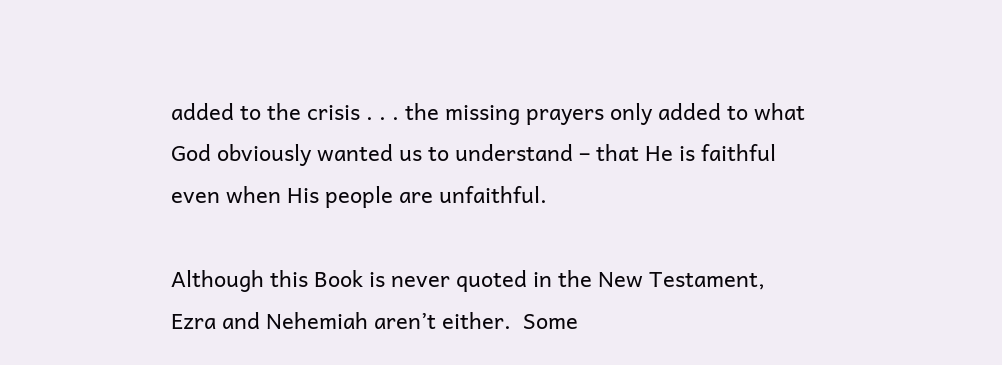added to the crisis . . . the missing prayers only added to what God obviously wanted us to understand – that He is faithful even when His people are unfaithful.

Although this Book is never quoted in the New Testament, Ezra and Nehemiah aren’t either.  Some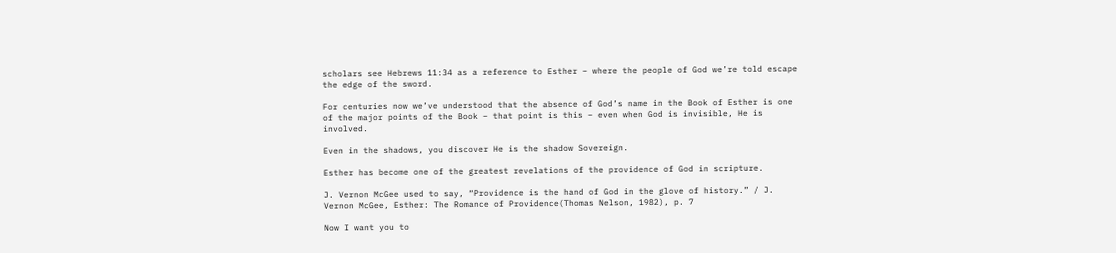scholars see Hebrews 11:34 as a reference to Esther – where the people of God we’re told escape the edge of the sword.

For centuries now we’ve understood that the absence of God’s name in the Book of Esther is one of the major points of the Book – that point is this – even when God is invisible, He is involved.

Even in the shadows, you discover He is the shadow Sovereign.

Esther has become one of the greatest revelations of the providence of God in scripture.

J. Vernon McGee used to say, “Providence is the hand of God in the glove of history.” / J. Vernon McGee, Esther: The Romance of Providence(Thomas Nelson, 1982), p. 7

Now I want you to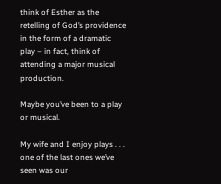think of Esther as the retelling of God’s providence in the form of a dramatic play – in fact, think of attending a major musical production.

Maybe you’ve been to a play or musical.

My wife and I enjoy plays . . . one of the last ones we’ve seen was our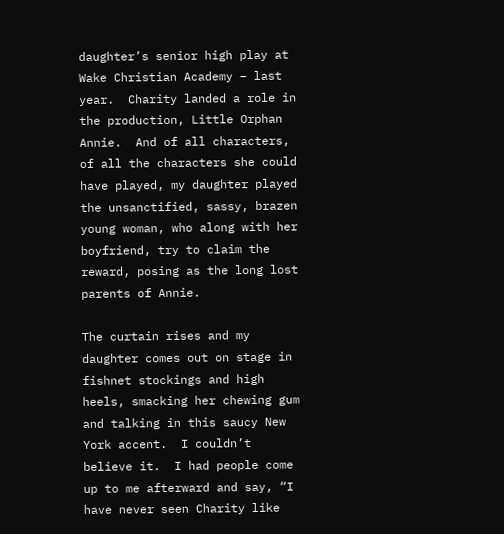daughter’s senior high play at Wake Christian Academy – last year.  Charity landed a role in the production, Little Orphan Annie.  And of all characters, of all the characters she could have played, my daughter played the unsanctified, sassy, brazen young woman, who along with her boyfriend, try to claim the reward, posing as the long lost parents of Annie.

The curtain rises and my daughter comes out on stage in fishnet stockings and high heels, smacking her chewing gum and talking in this saucy New York accent.  I couldn’t believe it.  I had people come up to me afterward and say, “I have never seen Charity like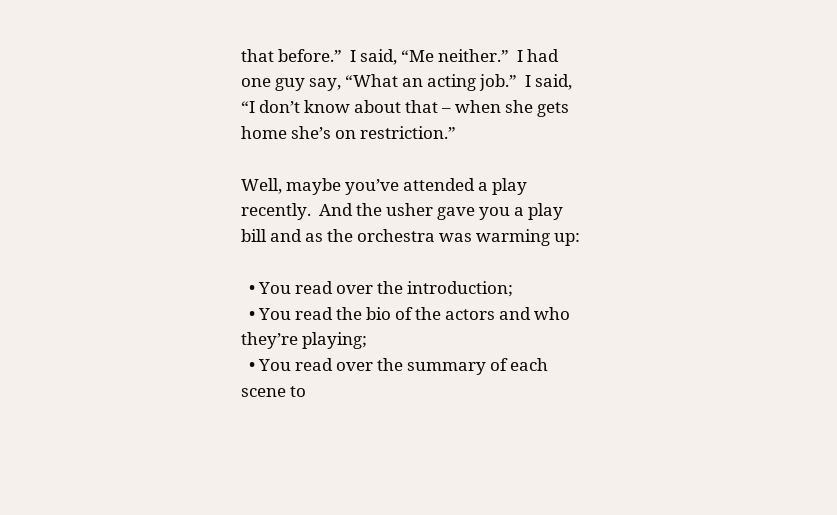that before.”  I said, “Me neither.”  I had one guy say, “What an acting job.”  I said, “I don’t know about that – when she gets home she’s on restriction.”

Well, maybe you’ve attended a play recently.  And the usher gave you a play bill and as the orchestra was warming up:

  • You read over the introduction;
  • You read the bio of the actors and who they’re playing;
  • You read over the summary of each scene to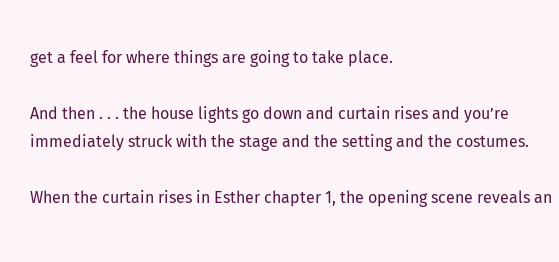get a feel for where things are going to take place.

And then . . . the house lights go down and curtain rises and you’re immediately struck with the stage and the setting and the costumes.

When the curtain rises in Esther chapter 1, the opening scene reveals an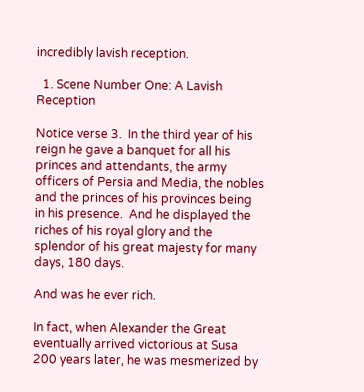incredibly lavish reception.

  1. Scene Number One: A Lavish Reception

Notice verse 3.  In the third year of his reign he gave a banquet for all his princes and attendants, the army officers of Persia and Media, the nobles and the princes of his provinces being in his presence.  And he displayed the riches of his royal glory and the splendor of his great majesty for many days, 180 days.

And was he ever rich.

In fact, when Alexander the Great eventually arrived victorious at Susa 200 years later, he was mesmerized by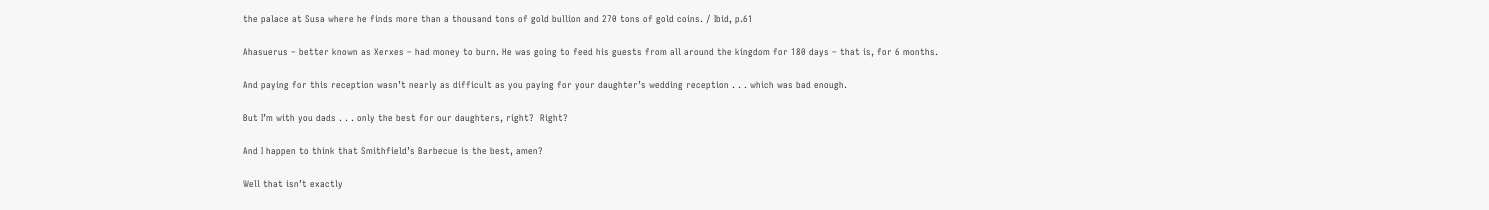the palace at Susa where he finds more than a thousand tons of gold bullion and 270 tons of gold coins. / Ibid, p.61

Ahasuerus – better known as Xerxes – had money to burn. He was going to feed his guests from all around the kingdom for 180 days – that is, for 6 months.

And paying for this reception wasn’t nearly as difficult as you paying for your daughter’s wedding reception . . . which was bad enough.

But I’m with you dads . . . only the best for our daughters, right?  Right?

And I happen to think that Smithfield’s Barbecue is the best, amen?

Well that isn’t exactly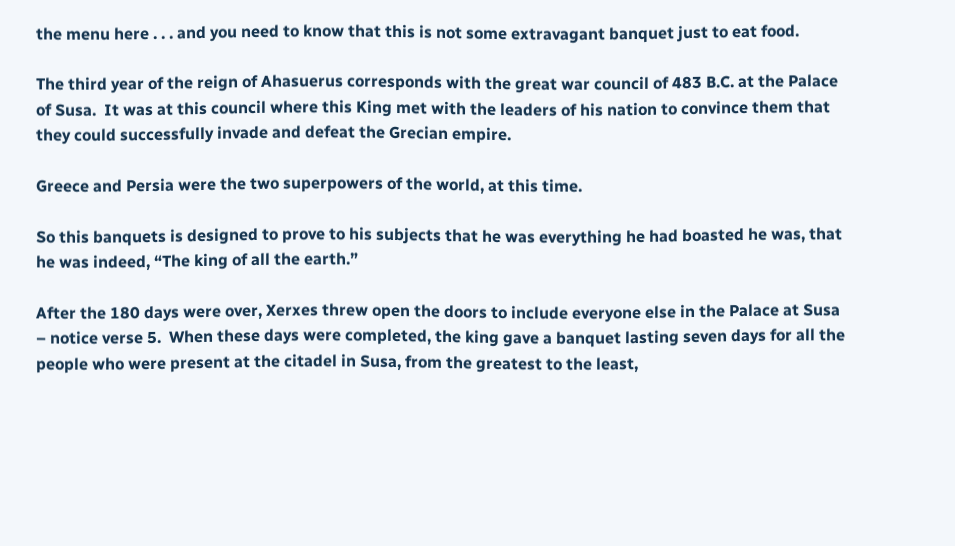the menu here . . . and you need to know that this is not some extravagant banquet just to eat food.

The third year of the reign of Ahasuerus corresponds with the great war council of 483 B.C. at the Palace of Susa.  It was at this council where this King met with the leaders of his nation to convince them that they could successfully invade and defeat the Grecian empire.

Greece and Persia were the two superpowers of the world, at this time.

So this banquets is designed to prove to his subjects that he was everything he had boasted he was, that he was indeed, “The king of all the earth.”

After the 180 days were over, Xerxes threw open the doors to include everyone else in the Palace at Susa – notice verse 5.  When these days were completed, the king gave a banquet lasting seven days for all the people who were present at the citadel in Susa, from the greatest to the least,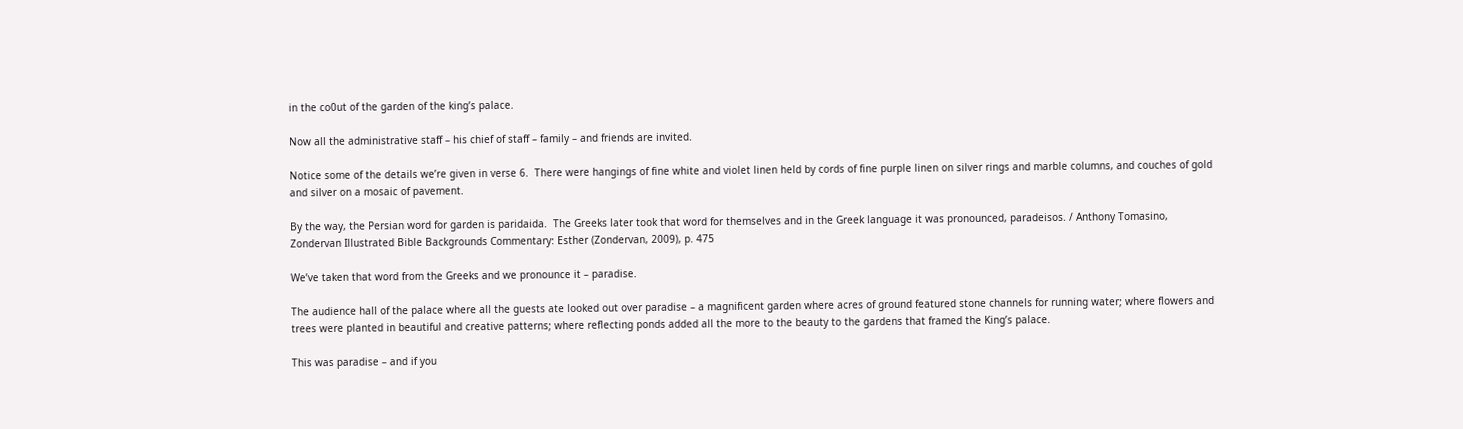in the co0ut of the garden of the king’s palace.

Now all the administrative staff – his chief of staff – family – and friends are invited.

Notice some of the details we’re given in verse 6.  There were hangings of fine white and violet linen held by cords of fine purple linen on silver rings and marble columns, and couches of gold and silver on a mosaic of pavement.

By the way, the Persian word for garden is paridaida.  The Greeks later took that word for themselves and in the Greek language it was pronounced, paradeisos. / Anthony Tomasino, Zondervan Illustrated Bible Backgrounds Commentary: Esther (Zondervan, 2009), p. 475

We’ve taken that word from the Greeks and we pronounce it – paradise.

The audience hall of the palace where all the guests ate looked out over paradise – a magnificent garden where acres of ground featured stone channels for running water; where flowers and trees were planted in beautiful and creative patterns; where reflecting ponds added all the more to the beauty to the gardens that framed the King’s palace.

This was paradise – and if you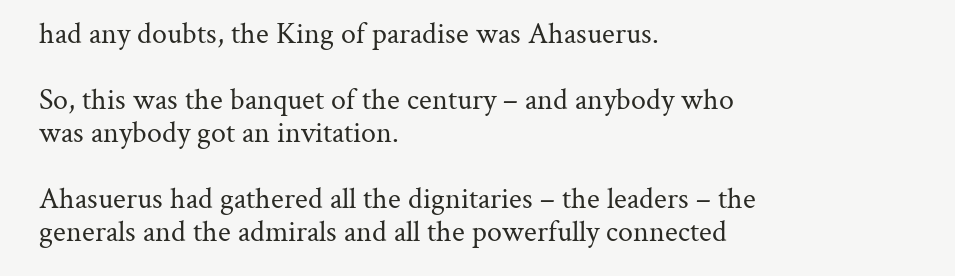had any doubts, the King of paradise was Ahasuerus.

So, this was the banquet of the century – and anybody who was anybody got an invitation.

Ahasuerus had gathered all the dignitaries – the leaders – the generals and the admirals and all the powerfully connected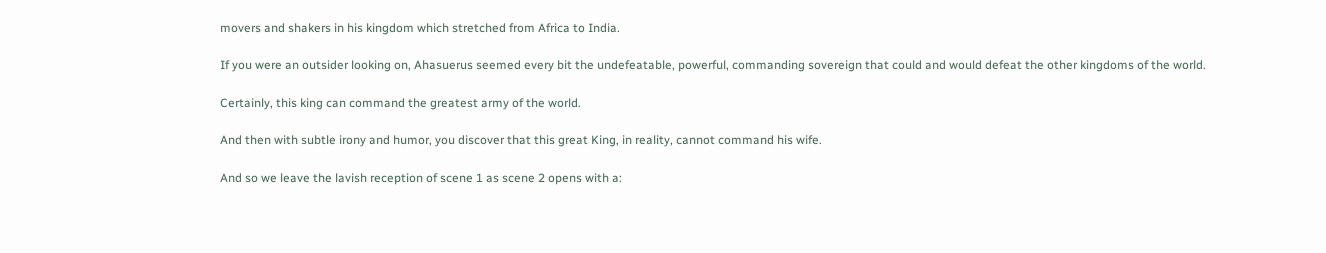movers and shakers in his kingdom which stretched from Africa to India.

If you were an outsider looking on, Ahasuerus seemed every bit the undefeatable, powerful, commanding sovereign that could and would defeat the other kingdoms of the world.

Certainly, this king can command the greatest army of the world.

And then with subtle irony and humor, you discover that this great King, in reality, cannot command his wife.

And so we leave the lavish reception of scene 1 as scene 2 opens with a: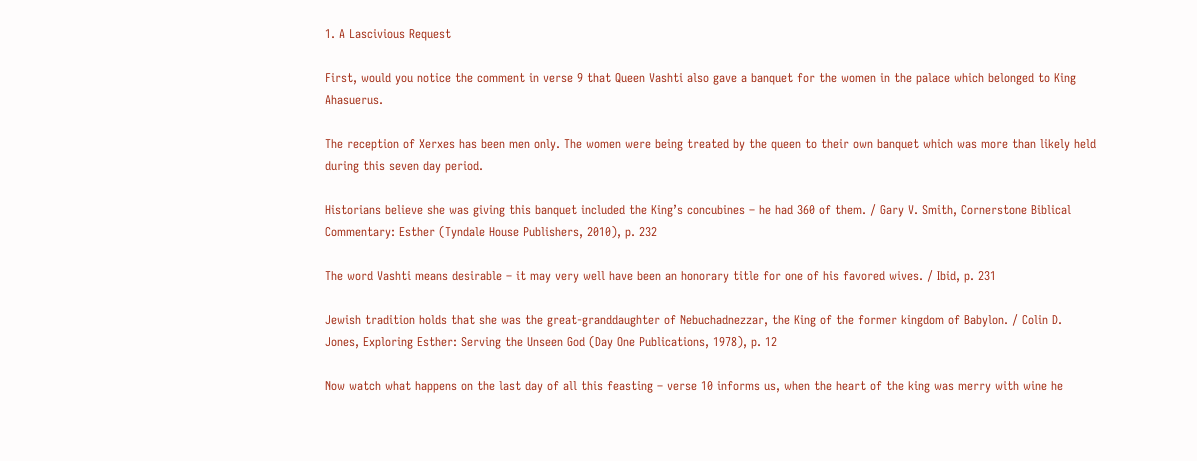1. A Lascivious Request

First, would you notice the comment in verse 9 that Queen Vashti also gave a banquet for the women in the palace which belonged to King Ahasuerus.

The reception of Xerxes has been men only. The women were being treated by the queen to their own banquet which was more than likely held during this seven day period.

Historians believe she was giving this banquet included the King’s concubines – he had 360 of them. / Gary V. Smith, Cornerstone Biblical Commentary: Esther (Tyndale House Publishers, 2010), p. 232

The word Vashti means desirable – it may very well have been an honorary title for one of his favored wives. / Ibid, p. 231

Jewish tradition holds that she was the great-granddaughter of Nebuchadnezzar, the King of the former kingdom of Babylon. / Colin D. Jones, Exploring Esther: Serving the Unseen God (Day One Publications, 1978), p. 12

Now watch what happens on the last day of all this feasting – verse 10 informs us, when the heart of the king was merry with wine he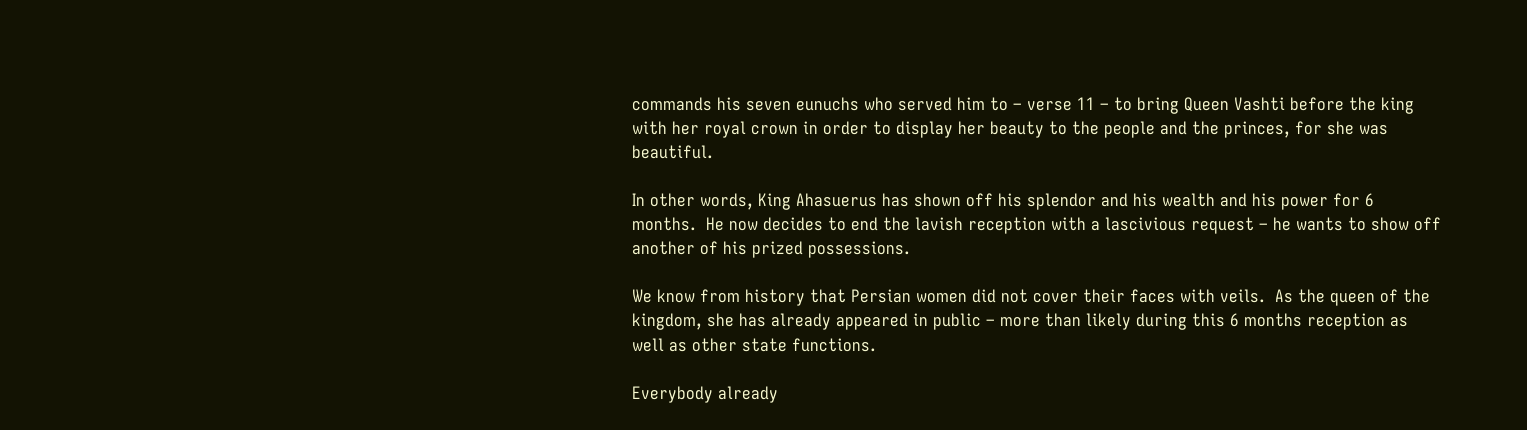commands his seven eunuchs who served him to – verse 11 – to bring Queen Vashti before the king with her royal crown in order to display her beauty to the people and the princes, for she was beautiful.

In other words, King Ahasuerus has shown off his splendor and his wealth and his power for 6 months.  He now decides to end the lavish reception with a lascivious request – he wants to show off another of his prized possessions.

We know from history that Persian women did not cover their faces with veils.  As the queen of the kingdom, she has already appeared in public – more than likely during this 6 months reception as well as other state functions.

Everybody already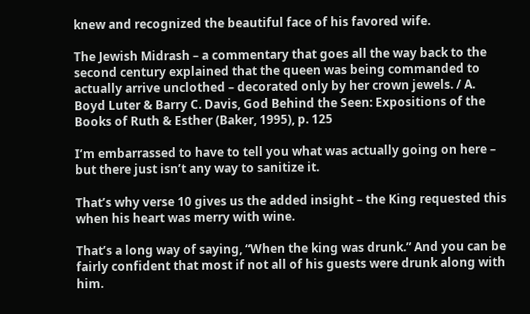knew and recognized the beautiful face of his favored wife.

The Jewish Midrash – a commentary that goes all the way back to the second century explained that the queen was being commanded to actually arrive unclothed – decorated only by her crown jewels. / A. Boyd Luter & Barry C. Davis, God Behind the Seen: Expositions of the Books of Ruth & Esther (Baker, 1995), p. 125

I’m embarrassed to have to tell you what was actually going on here – but there just isn’t any way to sanitize it.

That’s why verse 10 gives us the added insight – the King requested this when his heart was merry with wine.

That’s a long way of saying, “When the king was drunk.” And you can be fairly confident that most if not all of his guests were drunk along with him.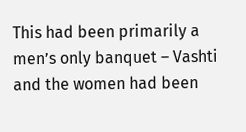This had been primarily a men’s only banquet – Vashti and the women had been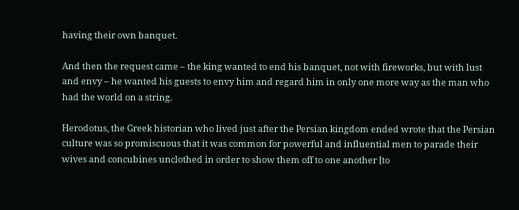having their own banquet.

And then the request came – the king wanted to end his banquet, not with fireworks, but with lust and envy – he wanted his guests to envy him and regard him in only one more way as the man who had the world on a string.

Herodotus, the Greek historian who lived just after the Persian kingdom ended wrote that the Persian culture was so promiscuous that it was common for powerful and influential men to parade their wives and concubines unclothed in order to show them off to one another [to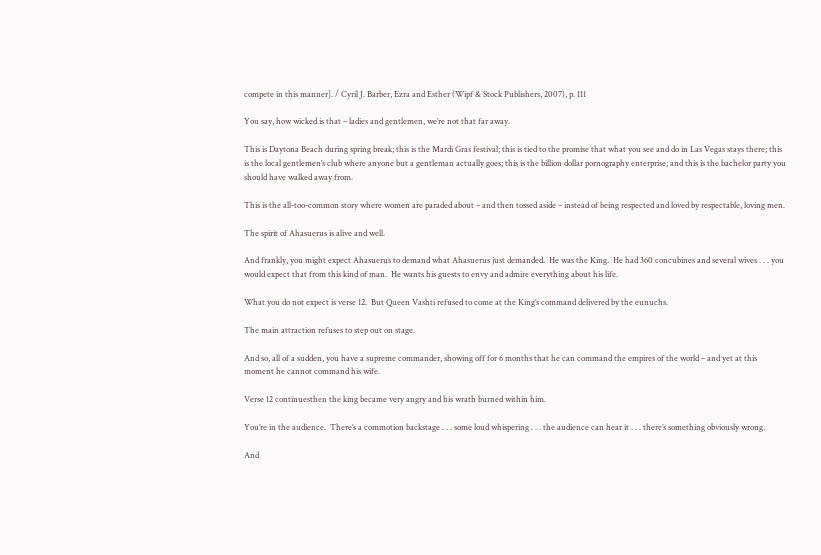compete in this manner]. / Cyril J. Barber, Ezra and Esther (Wipf & Stock Publishers, 2007), p. 111

You say, how wicked is that – ladies and gentlemen, we’re not that far away.

This is Daytona Beach during spring break; this is the Mardi Gras festival; this is tied to the promise that what you see and do in Las Vegas stays there; this is the local gentlemen’s club where anyone but a gentleman actually goes; this is the billion dollar pornography enterprise; and this is the bachelor party you should have walked away from.

This is the all-too-common story where women are paraded about – and then tossed aside – instead of being respected and loved by respectable, loving men.

The spirit of Ahasuerus is alive and well.

And frankly, you might expect Ahasuerus to demand what Ahasuerus just demanded.  He was the King.  He had 360 concubines and several wives . . . you would expect that from this kind of man.  He wants his guests to envy and admire everything about his life.

What you do not expect is verse 12.  But Queen Vashti refused to come at the King’s command delivered by the eunuchs.

The main attraction refuses to step out on stage.

And so, all of a sudden, you have a supreme commander, showing off for 6 months that he can command the empires of the world – and yet at this moment he cannot command his wife.

Verse 12 continuesthen the king became very angry and his wrath burned within him.

You’re in the audience.  There’s a commotion backstage . . . some loud whispering . . . the audience can hear it . . . there’s something obviously wrong.

And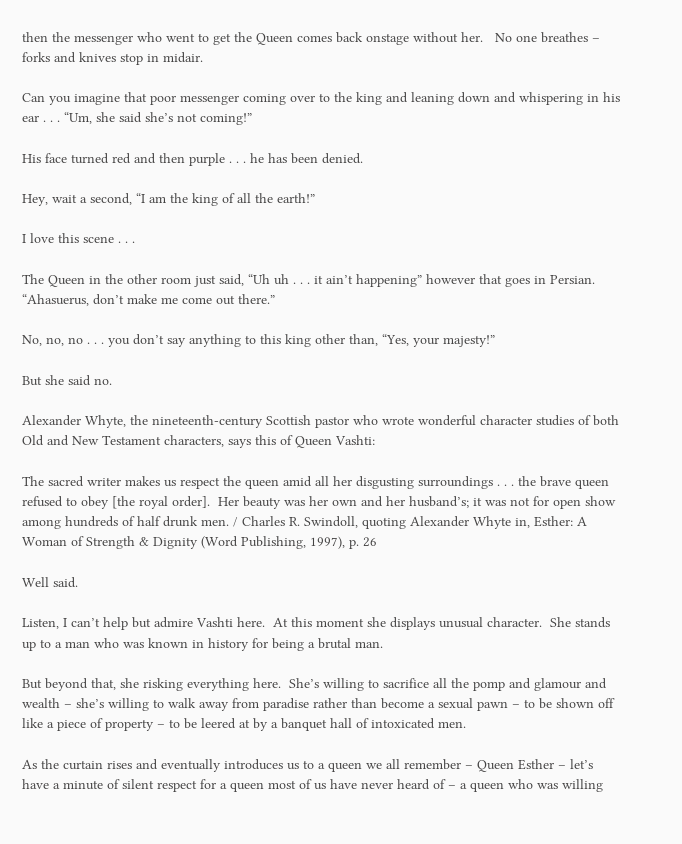then the messenger who went to get the Queen comes back onstage without her.   No one breathes – forks and knives stop in midair.

Can you imagine that poor messenger coming over to the king and leaning down and whispering in his ear . . . “Um, she said she’s not coming!”

His face turned red and then purple . . . he has been denied.

Hey, wait a second, “I am the king of all the earth!”

I love this scene . . .

The Queen in the other room just said, “Uh uh . . . it ain’t happening” however that goes in Persian.  “Ahasuerus, don’t make me come out there.”

No, no, no . . . you don’t say anything to this king other than, “Yes, your majesty!”

But she said no.

Alexander Whyte, the nineteenth-century Scottish pastor who wrote wonderful character studies of both Old and New Testament characters, says this of Queen Vashti:

The sacred writer makes us respect the queen amid all her disgusting surroundings . . . the brave queen refused to obey [the royal order].  Her beauty was her own and her husband’s; it was not for open show among hundreds of half drunk men. / Charles R. Swindoll, quoting Alexander Whyte in, Esther: A Woman of Strength & Dignity (Word Publishing, 1997), p. 26

Well said.

Listen, I can’t help but admire Vashti here.  At this moment she displays unusual character.  She stands up to a man who was known in history for being a brutal man.

But beyond that, she risking everything here.  She’s willing to sacrifice all the pomp and glamour and wealth – she’s willing to walk away from paradise rather than become a sexual pawn – to be shown off like a piece of property – to be leered at by a banquet hall of intoxicated men.

As the curtain rises and eventually introduces us to a queen we all remember – Queen Esther – let’s have a minute of silent respect for a queen most of us have never heard of – a queen who was willing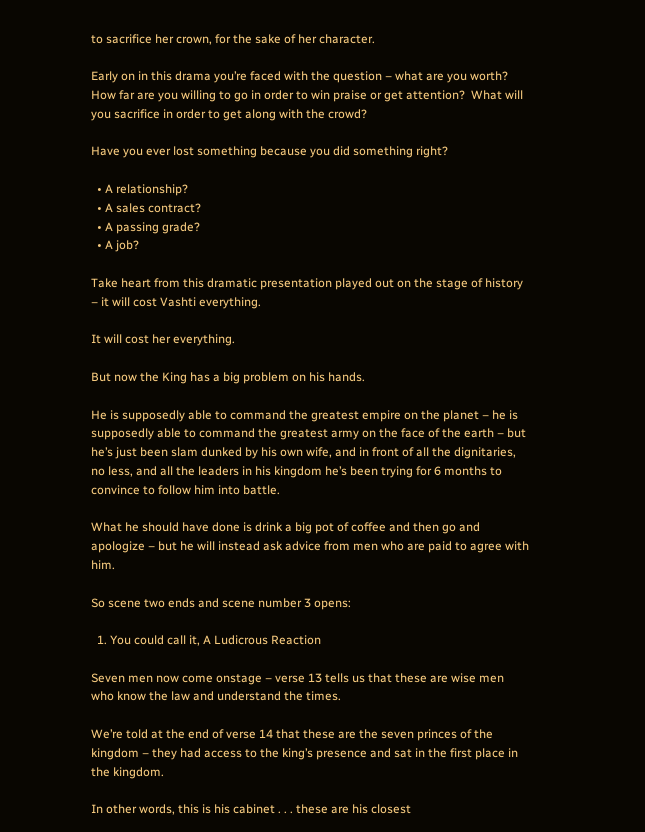to sacrifice her crown, for the sake of her character.

Early on in this drama you’re faced with the question – what are you worth?  How far are you willing to go in order to win praise or get attention?  What will you sacrifice in order to get along with the crowd?

Have you ever lost something because you did something right?

  • A relationship?
  • A sales contract?
  • A passing grade?
  • A job?

Take heart from this dramatic presentation played out on the stage of history – it will cost Vashti everything.

It will cost her everything.

But now the King has a big problem on his hands.

He is supposedly able to command the greatest empire on the planet – he is supposedly able to command the greatest army on the face of the earth – but he’s just been slam dunked by his own wife, and in front of all the dignitaries, no less, and all the leaders in his kingdom he’s been trying for 6 months to convince to follow him into battle.

What he should have done is drink a big pot of coffee and then go and apologize – but he will instead ask advice from men who are paid to agree with him.

So scene two ends and scene number 3 opens:

  1. You could call it, A Ludicrous Reaction

Seven men now come onstage – verse 13 tells us that these are wise men who know the law and understand the times.

We’re told at the end of verse 14 that these are the seven princes of the kingdom – they had access to the king’s presence and sat in the first place in the kingdom.

In other words, this is his cabinet . . . these are his closest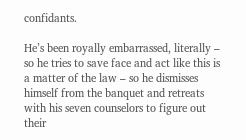confidants.

He’s been royally embarrassed, literally – so he tries to save face and act like this is a matter of the law – so he dismisses himself from the banquet and retreats with his seven counselors to figure out their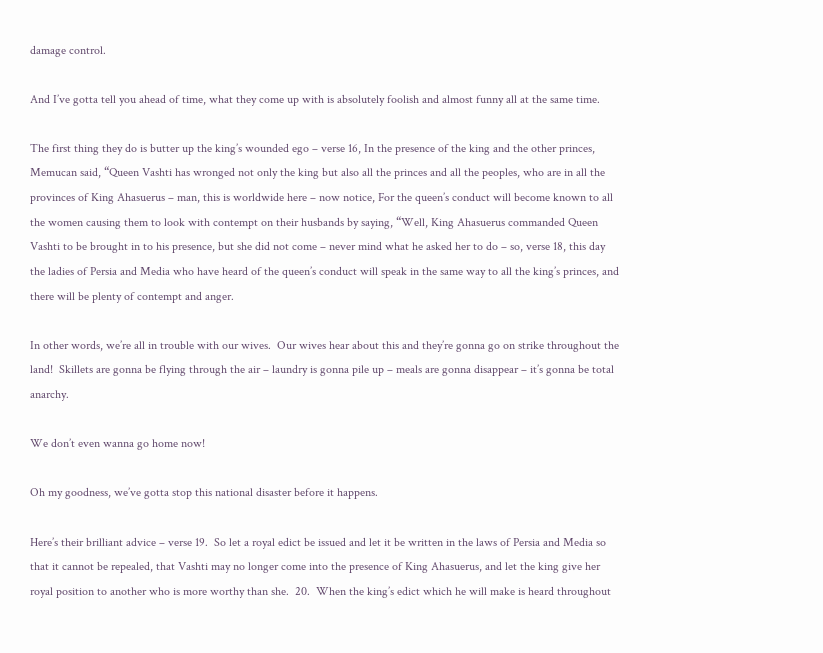damage control.

And I’ve gotta tell you ahead of time, what they come up with is absolutely foolish and almost funny all at the same time.

The first thing they do is butter up the king’s wounded ego – verse 16, In the presence of the king and the other princes, Memucan said, “Queen Vashti has wronged not only the king but also all the princes and all the peoples, who are in all the provinces of King Ahasuerus – man, this is worldwide here – now notice, For the queen’s conduct will become known to all the women causing them to look with contempt on their husbands by saying, “Well, King Ahasuerus commanded Queen Vashti to be brought in to his presence, but she did not come – never mind what he asked her to do – so, verse 18, this day the ladies of Persia and Media who have heard of the queen’s conduct will speak in the same way to all the king’s princes, and there will be plenty of contempt and anger.

In other words, we’re all in trouble with our wives.  Our wives hear about this and they’re gonna go on strike throughout the land!  Skillets are gonna be flying through the air – laundry is gonna pile up – meals are gonna disappear – it’s gonna be total anarchy.

We don’t even wanna go home now!

Oh my goodness, we’ve gotta stop this national disaster before it happens.

Here’s their brilliant advice – verse 19.  So let a royal edict be issued and let it be written in the laws of Persia and Media so that it cannot be repealed, that Vashti may no longer come into the presence of King Ahasuerus, and let the king give her royal position to another who is more worthy than she.  20.  When the king’s edict which he will make is heard throughout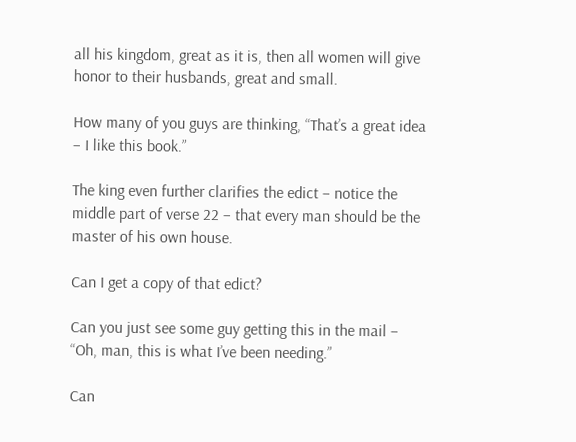all his kingdom, great as it is, then all women will give honor to their husbands, great and small.

How many of you guys are thinking, “That’s a great idea – I like this book.”

The king even further clarifies the edict – notice the middle part of verse 22 – that every man should be the master of his own house.

Can I get a copy of that edict?

Can you just see some guy getting this in the mail – “Oh, man, this is what I’ve been needing.”

Can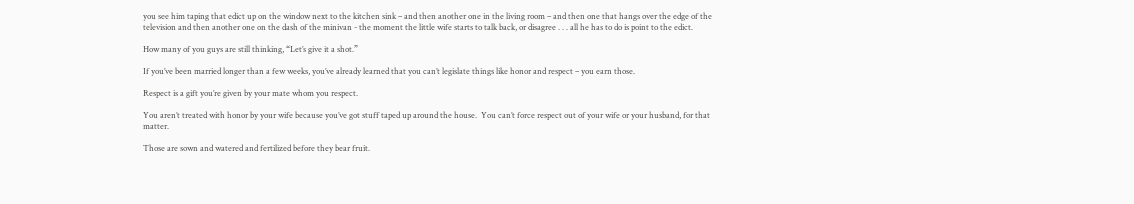you see him taping that edict up on the window next to the kitchen sink – and then another one in the living room – and then one that hangs over the edge of the television and then another one on the dash of the minivan - the moment the little wife starts to talk back, or disagree . . . all he has to do is point to the edict.

How many of you guys are still thinking, “Let’s give it a shot.”

If you’ve been married longer than a few weeks, you’ve already learned that you can’t legislate things like honor and respect – you earn those.

Respect is a gift you’re given by your mate whom you respect.

You aren’t treated with honor by your wife because you’ve got stuff taped up around the house.  You can’t force respect out of your wife or your husband, for that matter.

Those are sown and watered and fertilized before they bear fruit.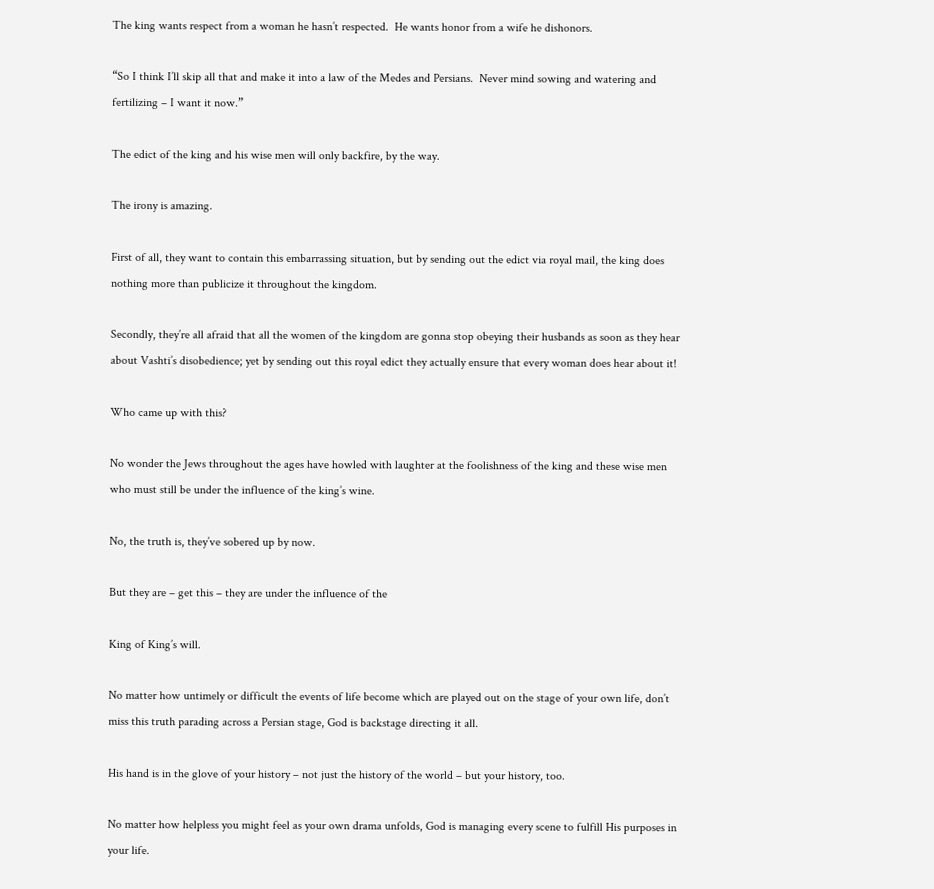The king wants respect from a woman he hasn’t respected.  He wants honor from a wife he dishonors.

“So I think I’ll skip all that and make it into a law of the Medes and Persians.  Never mind sowing and watering and fertilizing – I want it now.”

The edict of the king and his wise men will only backfire, by the way.

The irony is amazing.

First of all, they want to contain this embarrassing situation, but by sending out the edict via royal mail, the king does nothing more than publicize it throughout the kingdom.

Secondly, they’re all afraid that all the women of the kingdom are gonna stop obeying their husbands as soon as they hear about Vashti’s disobedience; yet by sending out this royal edict they actually ensure that every woman does hear about it!

Who came up with this?

No wonder the Jews throughout the ages have howled with laughter at the foolishness of the king and these wise men who must still be under the influence of the king’s wine.

No, the truth is, they’ve sobered up by now.

But they are – get this – they are under the influence of the

King of King’s will.

No matter how untimely or difficult the events of life become which are played out on the stage of your own life, don’t miss this truth parading across a Persian stage, God is backstage directing it all.

His hand is in the glove of your history – not just the history of the world – but your history, too.

No matter how helpless you might feel as your own drama unfolds, God is managing every scene to fulfill His purposes in your life.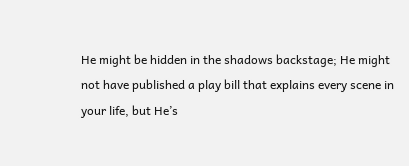He might be hidden in the shadows backstage; He might not have published a play bill that explains every scene in your life, but He’s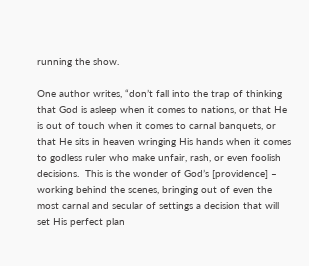running the show.

One author writes, “don’t fall into the trap of thinking that God is asleep when it comes to nations, or that He is out of touch when it comes to carnal banquets, or that He sits in heaven wringing His hands when it comes to godless ruler who make unfair, rash, or even foolish decisions.  This is the wonder of God’s [providence] – working behind the scenes, bringing out of even the most carnal and secular of settings a decision that will  set His perfect plan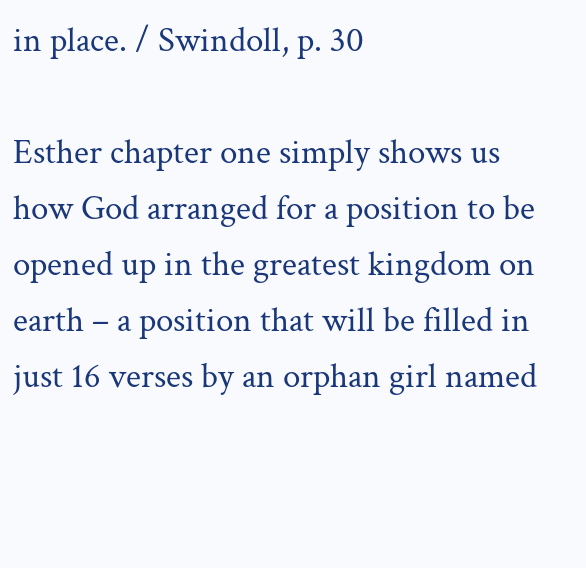in place. / Swindoll, p. 30

Esther chapter one simply shows us how God arranged for a position to be opened up in the greatest kingdom on earth – a position that will be filled in just 16 verses by an orphan girl named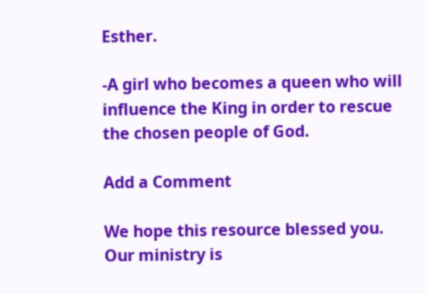Esther.

-A girl who becomes a queen who will influence the King in order to rescue the chosen people of God.

Add a Comment

We hope this resource blessed you. Our ministry is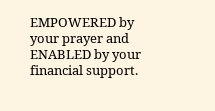EMPOWERED by your prayer and ENABLED by your financial support.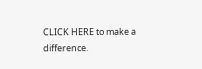CLICK HERE to make a difference.